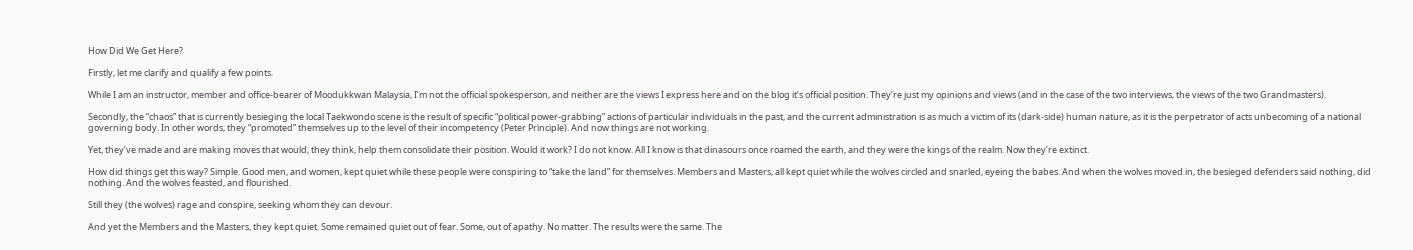How Did We Get Here?

Firstly, let me clarify and qualify a few points.

While I am an instructor, member and office-bearer of Moodukkwan Malaysia, I’m not the official spokesperson, and neither are the views I express here and on the blog it’s official position. They’re just my opinions and views (and in the case of the two interviews, the views of the two Grandmasters).

Secondly, the “chaos” that is currently besieging the local Taekwondo scene is the result of specific “political power-grabbing” actions of particular individuals in the past, and the current administration is as much a victim of its (dark-side) human nature, as it is the perpetrator of acts unbecoming of a national governing body. In other words, they “promoted” themselves up to the level of their incompetency (Peter Principle). And now things are not working.

Yet, they’ve made and are making moves that would, they think, help them consolidate their position. Would it work? I do not know. All I know is that dinasours once roamed the earth, and they were the kings of the realm. Now they’re extinct.

How did things get this way? Simple. Good men, and women, kept quiet while these people were conspiring to “take the land” for themselves. Members and Masters, all kept quiet while the wolves circled and snarled, eyeing the babes. And when the wolves moved in, the besieged defenders said nothing, did nothing. And the wolves feasted, and flourished.

Still they (the wolves) rage and conspire, seeking whom they can devour.

And yet the Members and the Masters, they kept quiet. Some remained quiet out of fear. Some, out of apathy. No matter. The results were the same. The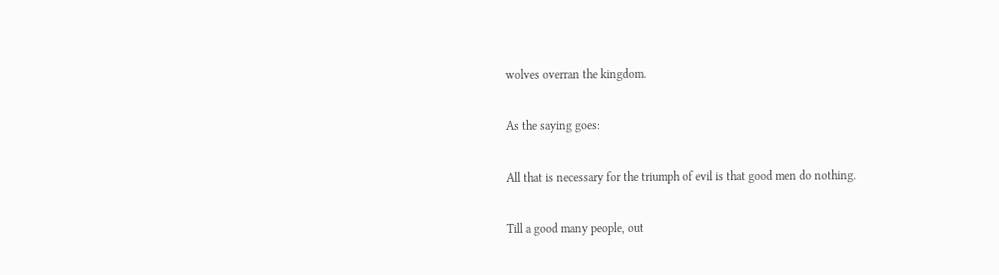wolves overran the kingdom.

As the saying goes:

All that is necessary for the triumph of evil is that good men do nothing.

Till a good many people, out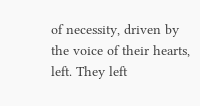of necessity, driven by the voice of their hearts, left. They left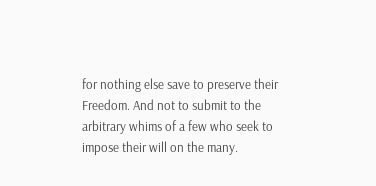for nothing else save to preserve their Freedom. And not to submit to the arbitrary whims of a few who seek to impose their will on the many.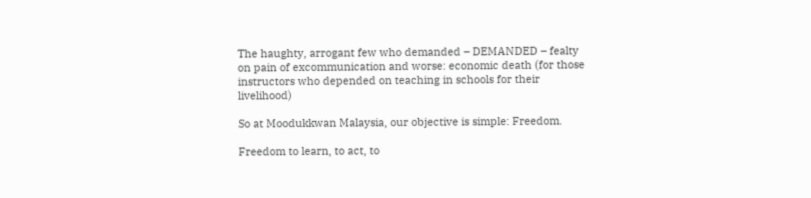The haughty, arrogant few who demanded – DEMANDED – fealty on pain of excommunication and worse: economic death (for those instructors who depended on teaching in schools for their livelihood)

So at Moodukkwan Malaysia, our objective is simple: Freedom.

Freedom to learn, to act, to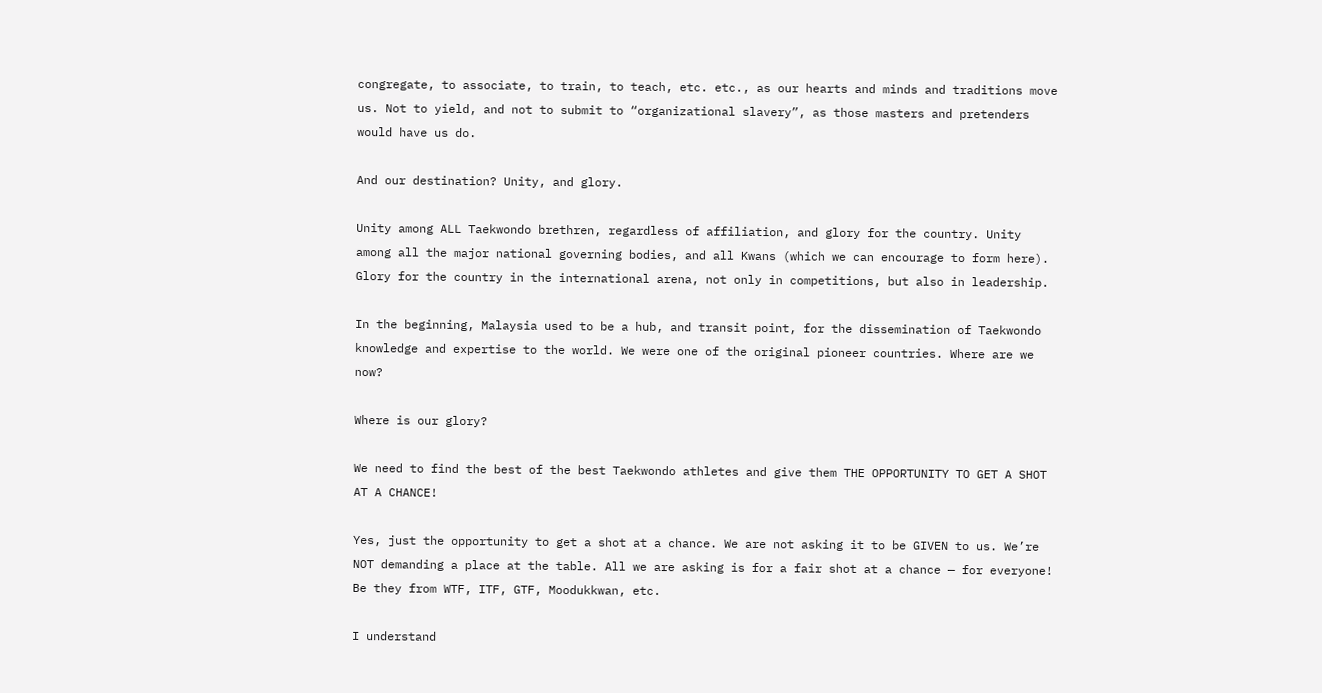congregate, to associate, to train, to teach, etc. etc., as our hearts and minds and traditions move us. Not to yield, and not to submit to “organizational slavery”, as those masters and pretenders would have us do.

And our destination? Unity, and glory.

Unity among ALL Taekwondo brethren, regardless of affiliation, and glory for the country. Unity among all the major national governing bodies, and all Kwans (which we can encourage to form here). Glory for the country in the international arena, not only in competitions, but also in leadership.

In the beginning, Malaysia used to be a hub, and transit point, for the dissemination of Taekwondo knowledge and expertise to the world. We were one of the original pioneer countries. Where are we now?

Where is our glory?

We need to find the best of the best Taekwondo athletes and give them THE OPPORTUNITY TO GET A SHOT AT A CHANCE!

Yes, just the opportunity to get a shot at a chance. We are not asking it to be GIVEN to us. We’re NOT demanding a place at the table. All we are asking is for a fair shot at a chance — for everyone! Be they from WTF, ITF, GTF, Moodukkwan, etc.

I understand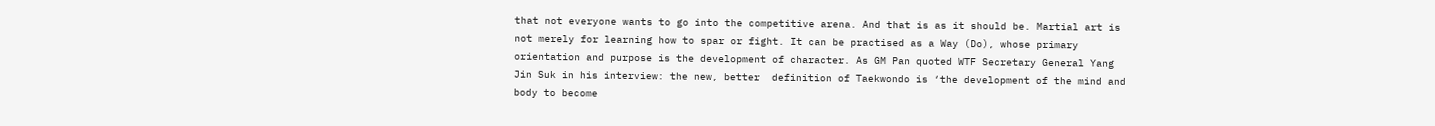that not everyone wants to go into the competitive arena. And that is as it should be. Martial art is not merely for learning how to spar or fight. It can be practised as a Way (Do), whose primary orientation and purpose is the development of character. As GM Pan quoted WTF Secretary General Yang Jin Suk in his interview: the new, better  definition of Taekwondo is ‘the development of the mind and body to become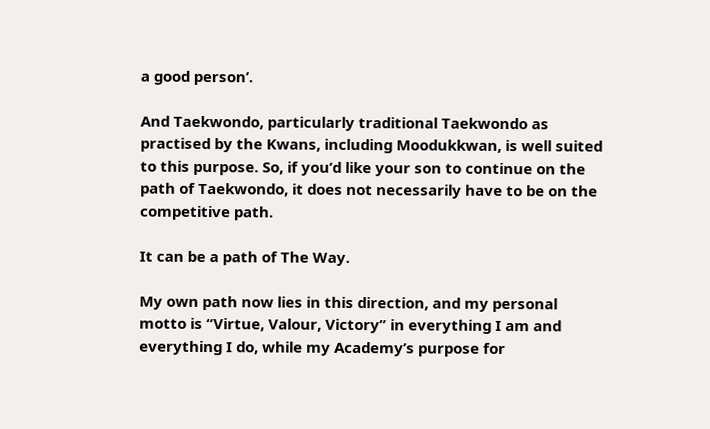a good person’.

And Taekwondo, particularly traditional Taekwondo as practised by the Kwans, including Moodukkwan, is well suited to this purpose. So, if you’d like your son to continue on the path of Taekwondo, it does not necessarily have to be on the competitive path.

It can be a path of The Way.

My own path now lies in this direction, and my personal motto is “Virtue, Valour, Victory” in everything I am and everything I do, while my Academy’s purpose for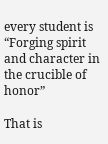every student is “Forging spirit and character in the crucible of honor”

That is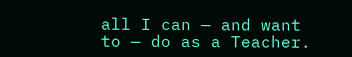all I can — and want to — do as a Teacher.